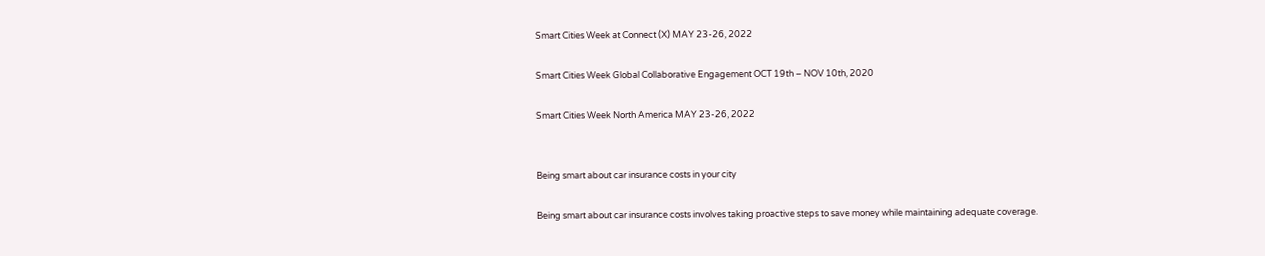Smart Cities Week at Connect (X) MAY 23-26, 2022

Smart Cities Week Global Collaborative Engagement OCT 19th – NOV 10th, 2020

Smart Cities Week North America MAY 23-26, 2022


Being smart about car insurance costs in your city

Being smart about car insurance costs involves taking proactive steps to save money while maintaining adequate coverage.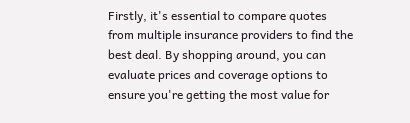Firstly, it's essential to compare quotes from multiple insurance providers to find the best deal. By shopping around, you can evaluate prices and coverage options to ensure you're getting the most value for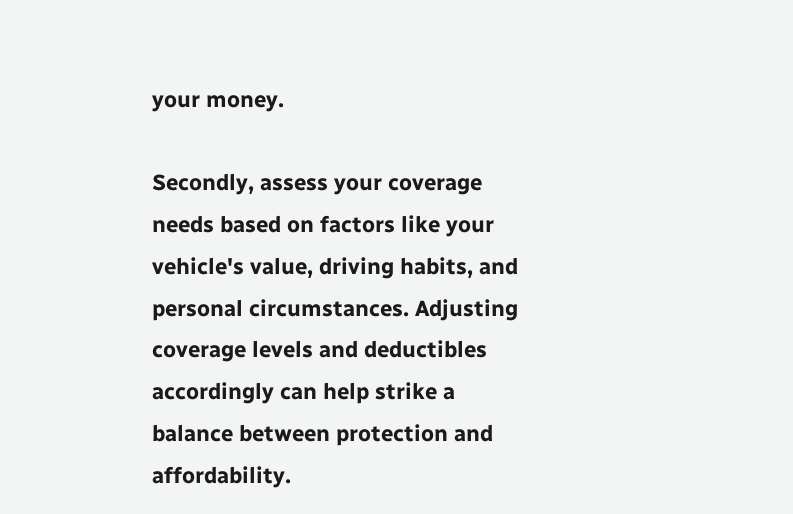your money.

Secondly, assess your coverage needs based on factors like your vehicle's value, driving habits, and personal circumstances. Adjusting coverage levels and deductibles accordingly can help strike a balance between protection and affordability.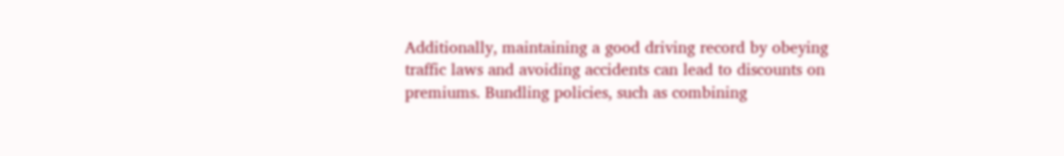Additionally, maintaining a good driving record by obeying traffic laws and avoiding accidents can lead to discounts on premiums. Bundling policies, such as combining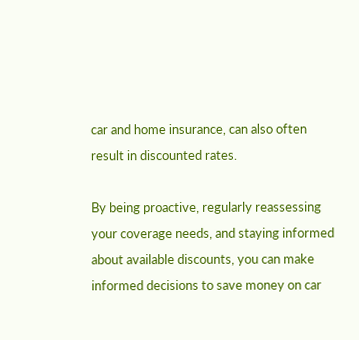car and home insurance, can also often result in discounted rates.

By being proactive, regularly reassessing your coverage needs, and staying informed about available discounts, you can make informed decisions to save money on car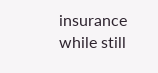insurance while still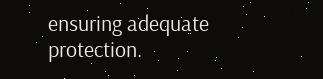ensuring adequate protection.